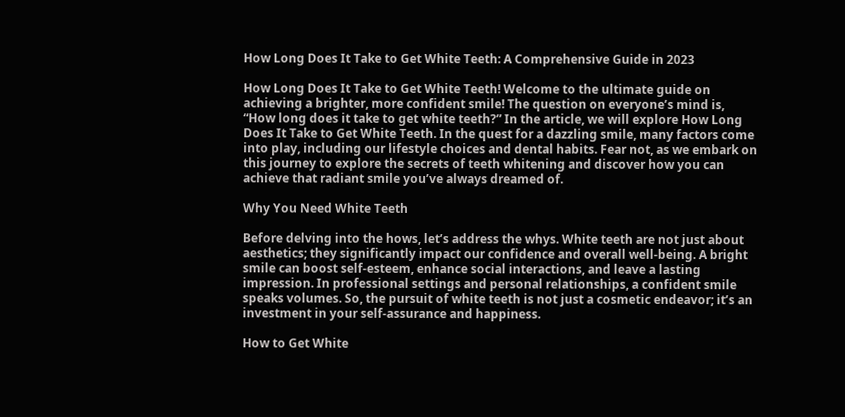How Long Does It Take to Get White Teeth: A Comprehensive Guide in 2023

How Long Does It Take to Get White Teeth! Welcome to the ultimate guide on achieving a brighter, more confident smile! The question on everyone’s mind is, “How long does it take to get white teeth?” In the article, we will explore How Long Does It Take to Get White Teeth. In the quest for a dazzling smile, many factors come into play, including our lifestyle choices and dental habits. Fear not, as we embark on this journey to explore the secrets of teeth whitening and discover how you can achieve that radiant smile you’ve always dreamed of.

Why You Need White Teeth

Before delving into the hows, let’s address the whys. White teeth are not just about aesthetics; they significantly impact our confidence and overall well-being. A bright smile can boost self-esteem, enhance social interactions, and leave a lasting impression. In professional settings and personal relationships, a confident smile speaks volumes. So, the pursuit of white teeth is not just a cosmetic endeavor; it’s an investment in your self-assurance and happiness.

How to Get White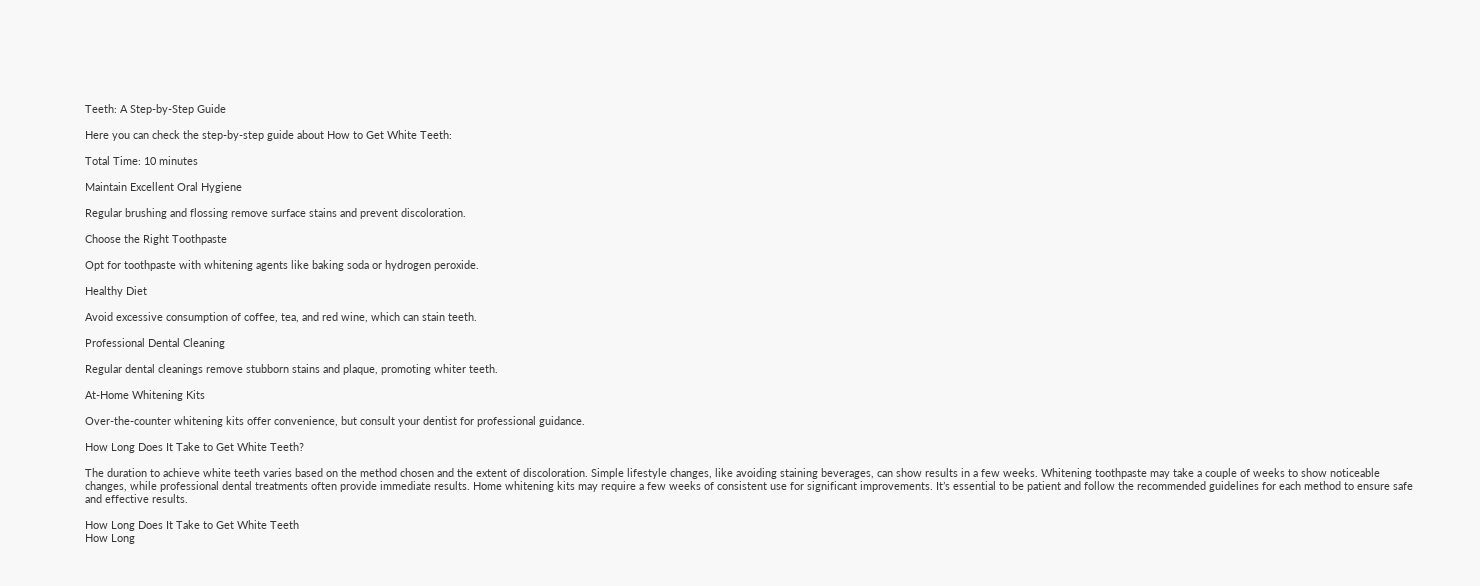Teeth: A Step-by-Step Guide

Here you can check the step-by-step guide about How to Get White Teeth:

Total Time: 10 minutes

Maintain Excellent Oral Hygiene

Regular brushing and flossing remove surface stains and prevent discoloration.

Choose the Right Toothpaste

Opt for toothpaste with whitening agents like baking soda or hydrogen peroxide.

Healthy Diet

Avoid excessive consumption of coffee, tea, and red wine, which can stain teeth.

Professional Dental Cleaning

Regular dental cleanings remove stubborn stains and plaque, promoting whiter teeth.

At-Home Whitening Kits

Over-the-counter whitening kits offer convenience, but consult your dentist for professional guidance.

How Long Does It Take to Get White Teeth?

The duration to achieve white teeth varies based on the method chosen and the extent of discoloration. Simple lifestyle changes, like avoiding staining beverages, can show results in a few weeks. Whitening toothpaste may take a couple of weeks to show noticeable changes, while professional dental treatments often provide immediate results. Home whitening kits may require a few weeks of consistent use for significant improvements. It’s essential to be patient and follow the recommended guidelines for each method to ensure safe and effective results.

How Long Does It Take to Get White Teeth
How Long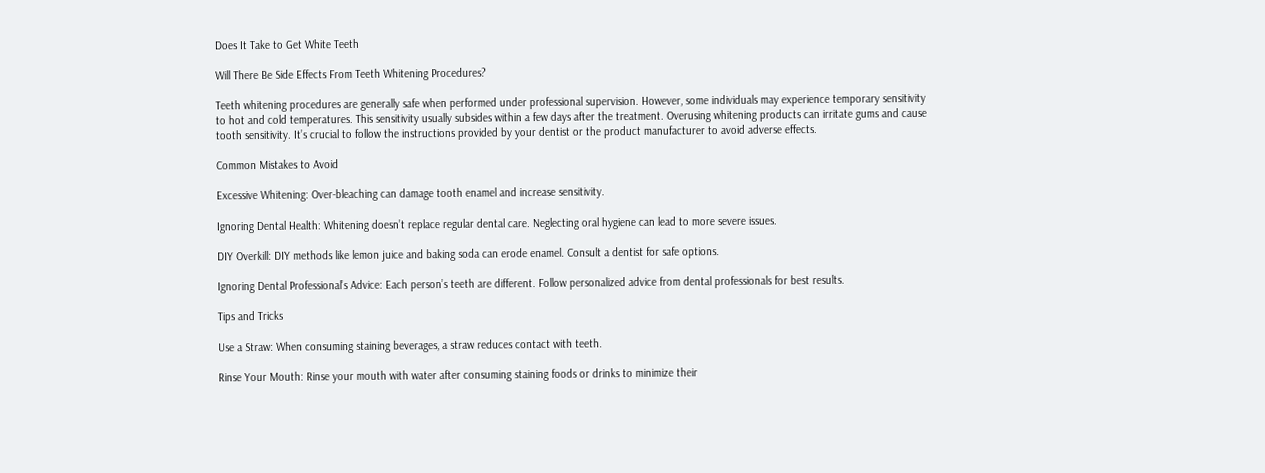Does It Take to Get White Teeth

Will There Be Side Effects From Teeth Whitening Procedures?

Teeth whitening procedures are generally safe when performed under professional supervision. However, some individuals may experience temporary sensitivity to hot and cold temperatures. This sensitivity usually subsides within a few days after the treatment. Overusing whitening products can irritate gums and cause tooth sensitivity. It’s crucial to follow the instructions provided by your dentist or the product manufacturer to avoid adverse effects.

Common Mistakes to Avoid

Excessive Whitening: Over-bleaching can damage tooth enamel and increase sensitivity.

Ignoring Dental Health: Whitening doesn’t replace regular dental care. Neglecting oral hygiene can lead to more severe issues.

DIY Overkill: DIY methods like lemon juice and baking soda can erode enamel. Consult a dentist for safe options.

Ignoring Dental Professional’s Advice: Each person’s teeth are different. Follow personalized advice from dental professionals for best results.

Tips and Tricks

Use a Straw: When consuming staining beverages, a straw reduces contact with teeth.

Rinse Your Mouth: Rinse your mouth with water after consuming staining foods or drinks to minimize their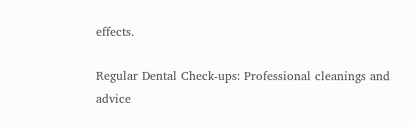effects.

Regular Dental Check-ups: Professional cleanings and advice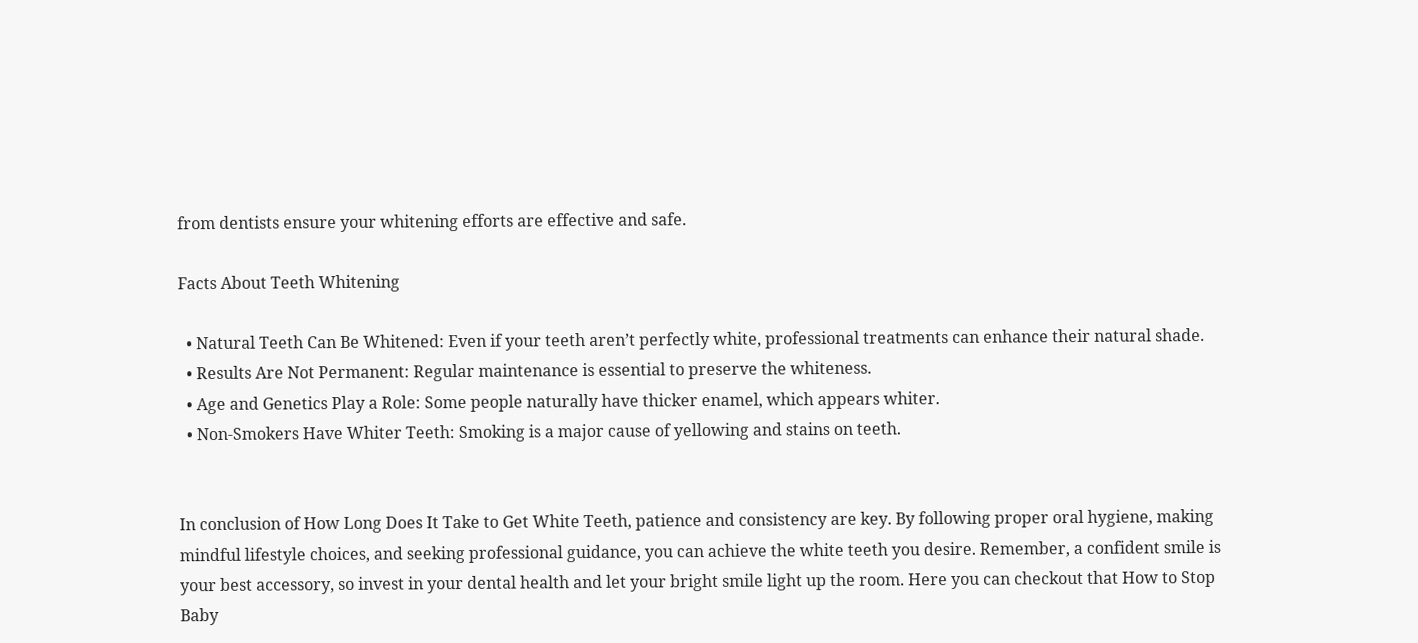from dentists ensure your whitening efforts are effective and safe.

Facts About Teeth Whitening

  • Natural Teeth Can Be Whitened: Even if your teeth aren’t perfectly white, professional treatments can enhance their natural shade.
  • Results Are Not Permanent: Regular maintenance is essential to preserve the whiteness.
  • Age and Genetics Play a Role: Some people naturally have thicker enamel, which appears whiter.
  • Non-Smokers Have Whiter Teeth: Smoking is a major cause of yellowing and stains on teeth.


In conclusion of How Long Does It Take to Get White Teeth, patience and consistency are key. By following proper oral hygiene, making mindful lifestyle choices, and seeking professional guidance, you can achieve the white teeth you desire. Remember, a confident smile is your best accessory, so invest in your dental health and let your bright smile light up the room. Here you can checkout that How to Stop Baby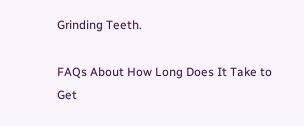Grinding Teeth.

FAQs About How Long Does It Take to Get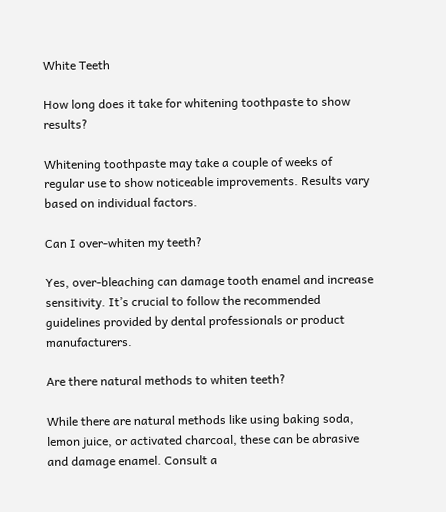White Teeth

How long does it take for whitening toothpaste to show results?

Whitening toothpaste may take a couple of weeks of regular use to show noticeable improvements. Results vary based on individual factors.

Can I over-whiten my teeth?

Yes, over-bleaching can damage tooth enamel and increase sensitivity. It’s crucial to follow the recommended guidelines provided by dental professionals or product manufacturers.

Are there natural methods to whiten teeth?

While there are natural methods like using baking soda, lemon juice, or activated charcoal, these can be abrasive and damage enamel. Consult a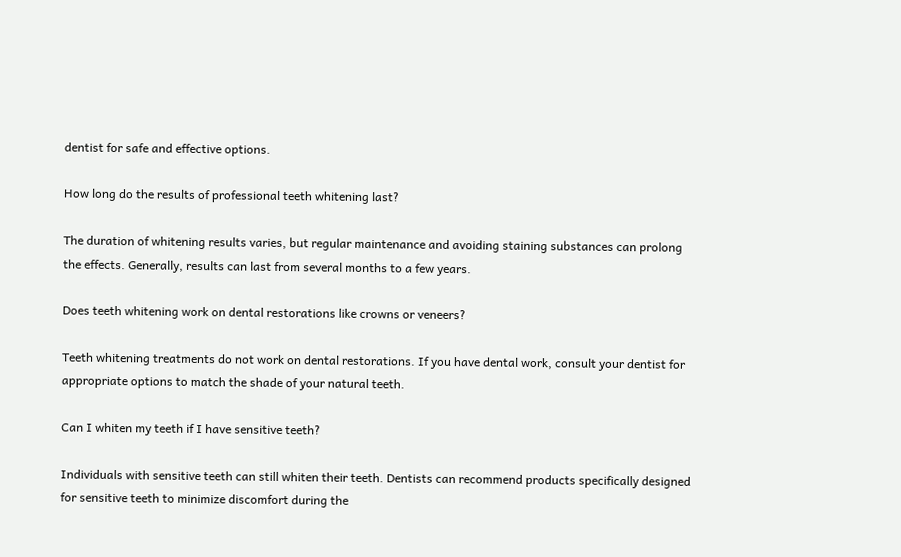dentist for safe and effective options.

How long do the results of professional teeth whitening last?

The duration of whitening results varies, but regular maintenance and avoiding staining substances can prolong the effects. Generally, results can last from several months to a few years.

Does teeth whitening work on dental restorations like crowns or veneers?

Teeth whitening treatments do not work on dental restorations. If you have dental work, consult your dentist for appropriate options to match the shade of your natural teeth.

Can I whiten my teeth if I have sensitive teeth?

Individuals with sensitive teeth can still whiten their teeth. Dentists can recommend products specifically designed for sensitive teeth to minimize discomfort during the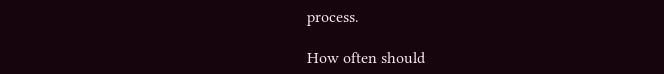process.

How often should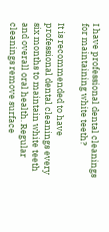I have professional dental cleanings for maintaining white teeth?

It is recommended to have professional dental cleanings every six months to maintain white teeth and overall oral health. Regular cleanings remove surface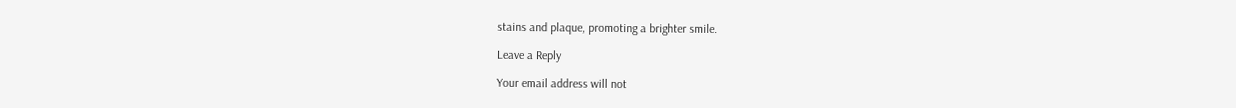stains and plaque, promoting a brighter smile.

Leave a Reply

Your email address will not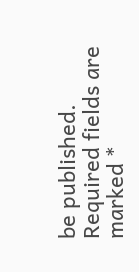be published. Required fields are marked *